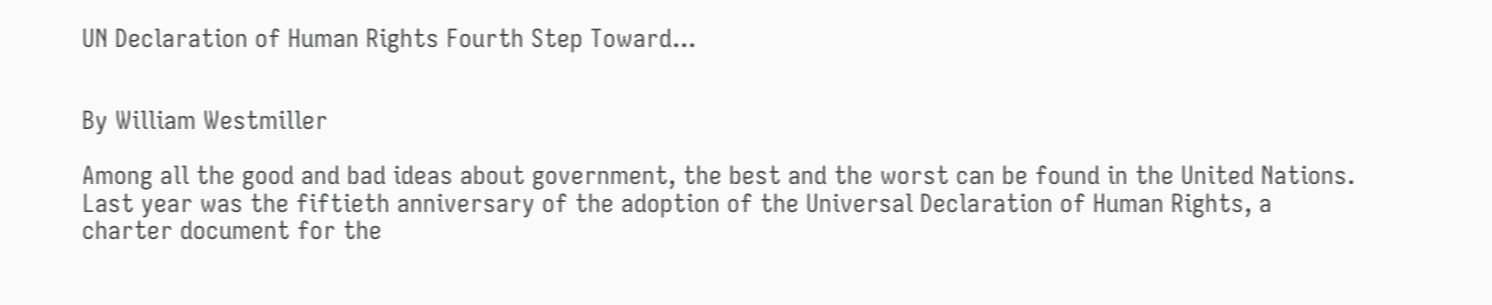UN Declaration of Human Rights Fourth Step Toward...


By William Westmiller

Among all the good and bad ideas about government, the best and the worst can be found in the United Nations. Last year was the fiftieth anniversary of the adoption of the Universal Declaration of Human Rights, a charter document for the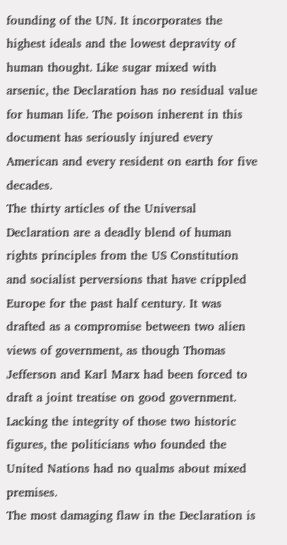founding of the UN. It incorporates the highest ideals and the lowest depravity of human thought. Like sugar mixed with arsenic, the Declaration has no residual value for human life. The poison inherent in this document has seriously injured every American and every resident on earth for five decades.
The thirty articles of the Universal Declaration are a deadly blend of human rights principles from the US Constitution and socialist perversions that have crippled Europe for the past half century. It was drafted as a compromise between two alien views of government, as though Thomas Jefferson and Karl Marx had been forced to draft a joint treatise on good government. Lacking the integrity of those two historic figures, the politicians who founded the United Nations had no qualms about mixed premises.
The most damaging flaw in the Declaration is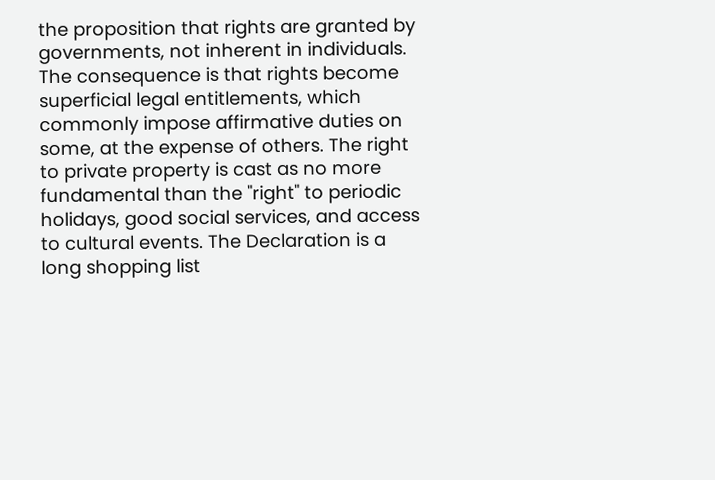the proposition that rights are granted by governments, not inherent in individuals. The consequence is that rights become superficial legal entitlements, which commonly impose affirmative duties on some, at the expense of others. The right to private property is cast as no more fundamental than the "right" to periodic holidays, good social services, and access to cultural events. The Declaration is a long shopping list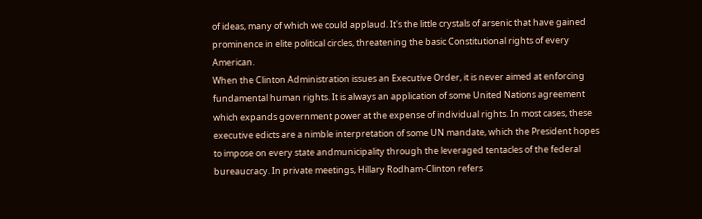of ideas, many of which we could applaud. It's the little crystals of arsenic that have gained prominence in elite political circles, threatening the basic Constitutional rights of every American.
When the Clinton Administration issues an Executive Order, it is never aimed at enforcing fundamental human rights. It is always an application of some United Nations agreement which expands government power at the expense of individual rights. In most cases, these executive edicts are a nimble interpretation of some UN mandate, which the President hopes to impose on every state andmunicipality through the leveraged tentacles of the federal bureaucracy. In private meetings, Hillary Rodham-Clinton refers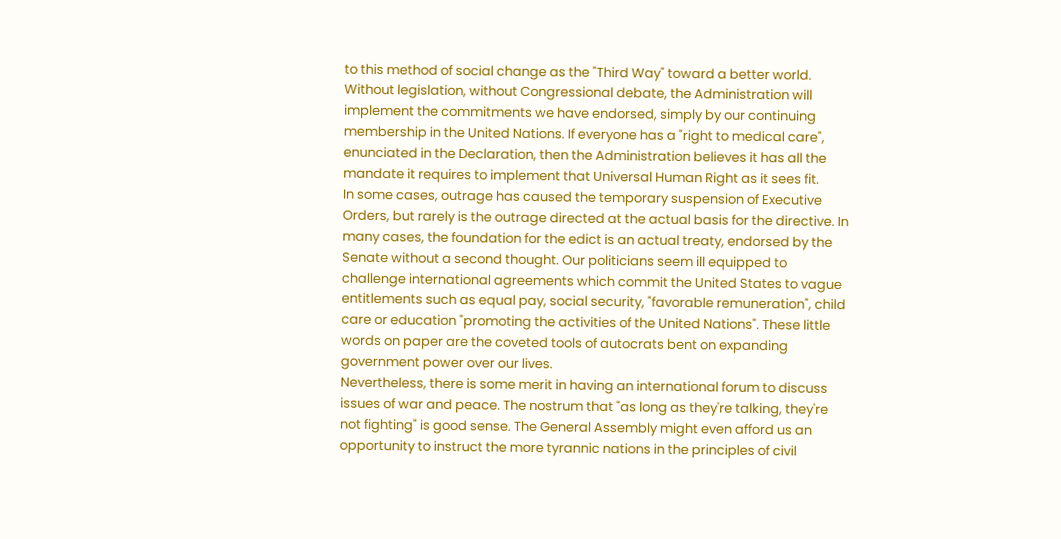to this method of social change as the "Third Way" toward a better world. Without legislation, without Congressional debate, the Administration will implement the commitments we have endorsed, simply by our continuing membership in the United Nations. If everyone has a "right to medical care", enunciated in the Declaration, then the Administration believes it has all the mandate it requires to implement that Universal Human Right as it sees fit.
In some cases, outrage has caused the temporary suspension of Executive Orders, but rarely is the outrage directed at the actual basis for the directive. In many cases, the foundation for the edict is an actual treaty, endorsed by the Senate without a second thought. Our politicians seem ill equipped to challenge international agreements which commit the United States to vague entitlements such as equal pay, social security, "favorable remuneration", child care or education "promoting the activities of the United Nations". These little words on paper are the coveted tools of autocrats bent on expanding government power over our lives.
Nevertheless, there is some merit in having an international forum to discuss issues of war and peace. The nostrum that "as long as they're talking, they're not fighting" is good sense. The General Assembly might even afford us an opportunity to instruct the more tyrannic nations in the principles of civil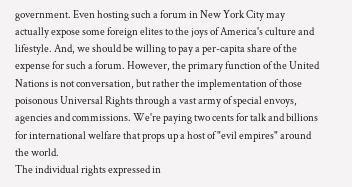government. Even hosting such a forum in New York City may actually expose some foreign elites to the joys of America's culture and lifestyle. And, we should be willing to pay a per-capita share of the expense for such a forum. However, the primary function of the United Nations is not conversation, but rather the implementation of those poisonous Universal Rights through a vast army of special envoys, agencies and commissions. We're paying two cents for talk and billions for international welfare that props up a host of "evil empires" around the world.
The individual rights expressed in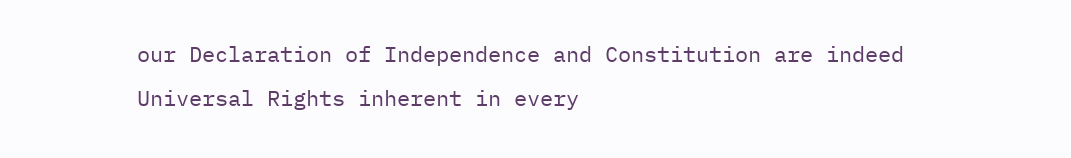our Declaration of Independence and Constitution are indeed Universal Rights inherent in every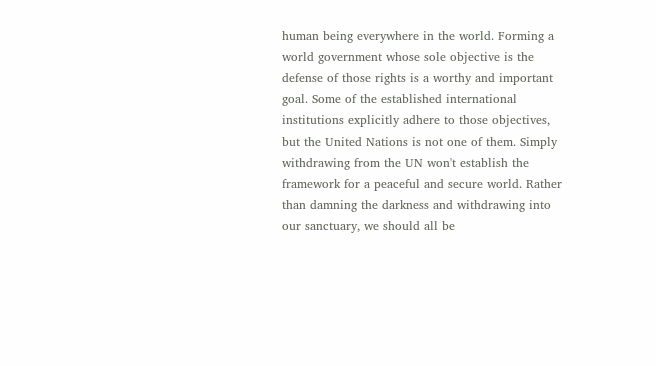human being everywhere in the world. Forming a world government whose sole objective is the defense of those rights is a worthy and important goal. Some of the established international institutions explicitly adhere to those objectives, but the United Nations is not one of them. Simply withdrawing from the UN won't establish the framework for a peaceful and secure world. Rather than damning the darkness and withdrawing into our sanctuary, we should all be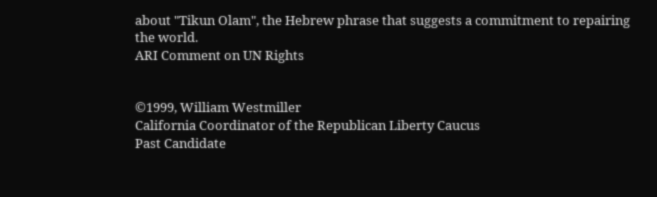about "Tikun Olam", the Hebrew phrase that suggests a commitment to repairing the world.
ARI Comment on UN Rights


©1999, William Westmiller
California Coordinator of the Republican Liberty Caucus
Past Candidate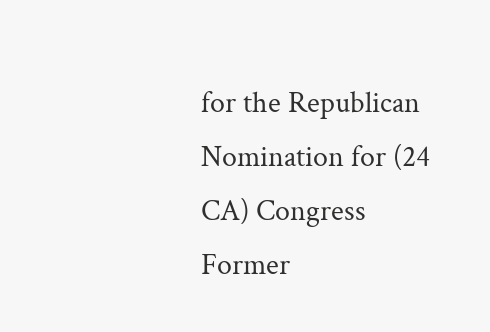for the Republican Nomination for (24 CA) Congress
Former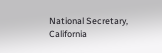National Secretary, California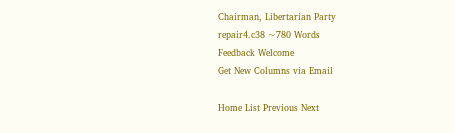Chairman, Libertarian Party
repair4.c38 ~780 Words
Feedback Welcome
Get New Columns via Email

Home List Previous Next